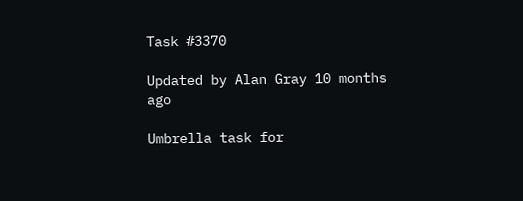Task #3370

Updated by Alan Gray 10 months ago

Umbrella task for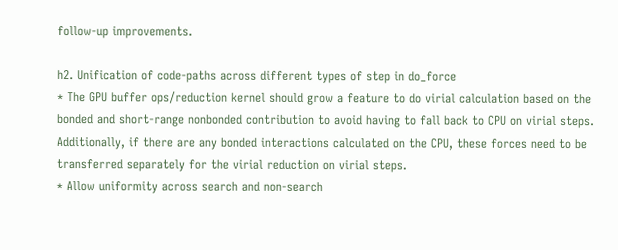follow-up improvements.

h2. Unification of code-paths across different types of step in do_force
* The GPU buffer ops/reduction kernel should grow a feature to do virial calculation based on the bonded and short-range nonbonded contribution to avoid having to fall back to CPU on virial steps.
Additionally, if there are any bonded interactions calculated on the CPU, these forces need to be transferred separately for the virial reduction on virial steps.
* Allow uniformity across search and non-search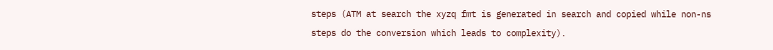steps (ATM at search the xyzq fmt is generated in search and copied while non-ns steps do the conversion which leads to complexity).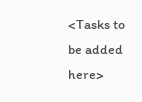<Tasks to be added here>